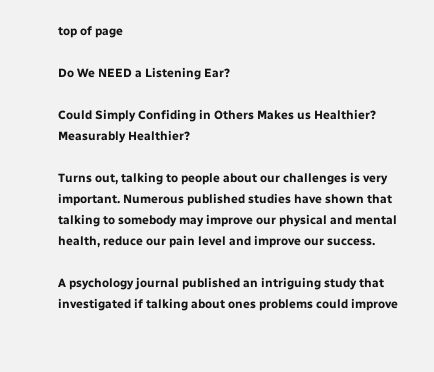top of page

Do We NEED a Listening Ear?

Could Simply Confiding in Others Makes us Healthier? Measurably Healthier?

Turns out, talking to people about our challenges is very important. Numerous published studies have shown that talking to somebody may improve our physical and mental health, reduce our pain level and improve our success.

A psychology journal published an intriguing study that investigated if talking about ones problems could improve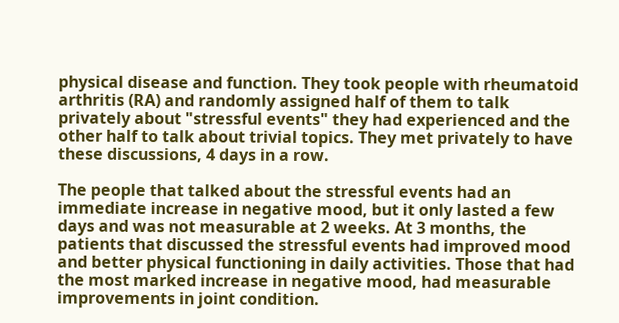physical disease and function. They took people with rheumatoid arthritis (RA) and randomly assigned half of them to talk privately about "stressful events" they had experienced and the other half to talk about trivial topics. They met privately to have these discussions, 4 days in a row.

The people that talked about the stressful events had an immediate increase in negative mood, but it only lasted a few days and was not measurable at 2 weeks. At 3 months, the patients that discussed the stressful events had improved mood and better physical functioning in daily activities. Those that had the most marked increase in negative mood, had measurable improvements in joint condition.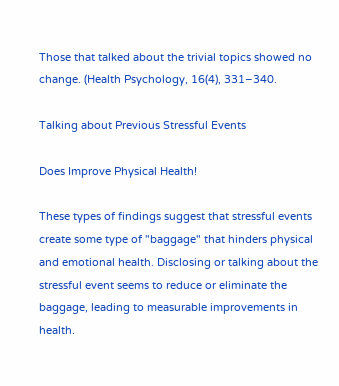Those that talked about the trivial topics showed no change. (Health Psychology, 16(4), 331–340.

Talking about Previous Stressful Events

Does Improve Physical Health!

These types of findings suggest that stressful events create some type of "baggage" that hinders physical and emotional health. Disclosing or talking about the stressful event seems to reduce or eliminate the baggage, leading to measurable improvements in health.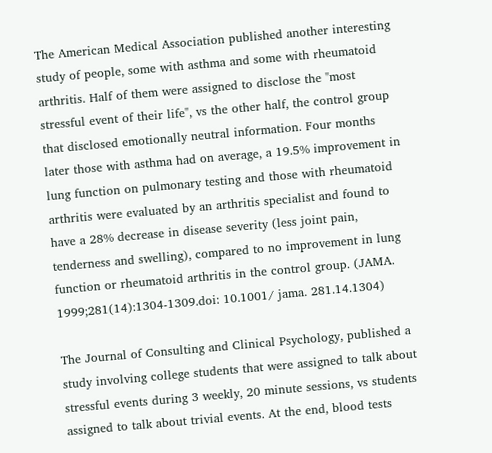The American Medical Association published another interesting study of people, some with asthma and some with rheumatoid arthritis. Half of them were assigned to disclose the "most stressful event of their life", vs the other half, the control group that disclosed emotionally neutral information. Four months later those with asthma had on average, a 19.5% improvement in lung function on pulmonary testing and those with rheumatoid arthritis were evaluated by an arthritis specialist and found to have a 28% decrease in disease severity (less joint pain, tenderness and swelling), compared to no improvement in lung function or rheumatoid arthritis in the control group. (JAMA. 1999;281(14):1304-1309.doi: 10.1001/ jama. 281.14.1304)

The Journal of Consulting and Clinical Psychology, published a study involving college students that were assigned to talk about stressful events during 3 weekly, 20 minute sessions, vs students assigned to talk about trivial events. At the end, blood tests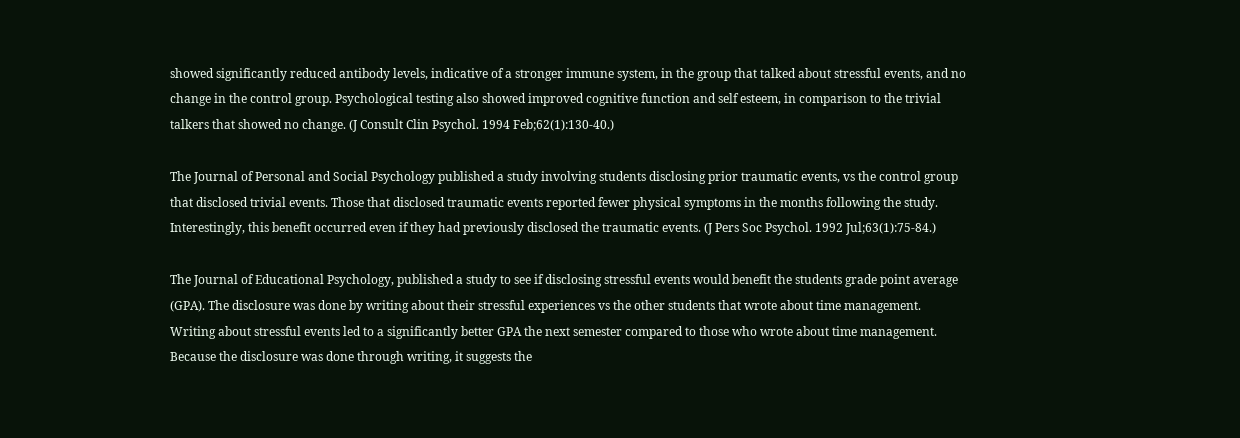showed significantly reduced antibody levels, indicative of a stronger immune system, in the group that talked about stressful events, and no change in the control group. Psychological testing also showed improved cognitive function and self esteem, in comparison to the trivial talkers that showed no change. (J Consult Clin Psychol. 1994 Feb;62(1):130-40.)

The Journal of Personal and Social Psychology published a study involving students disclosing prior traumatic events, vs the control group that disclosed trivial events. Those that disclosed traumatic events reported fewer physical symptoms in the months following the study. Interestingly, this benefit occurred even if they had previously disclosed the traumatic events. (J Pers Soc Psychol. 1992 Jul;63(1):75-84.)

The Journal of Educational Psychology, published a study to see if disclosing stressful events would benefit the students grade point average (GPA). The disclosure was done by writing about their stressful experiences vs the other students that wrote about time management. Writing about stressful events led to a significantly better GPA the next semester compared to those who wrote about time management. Because the disclosure was done through writing, it suggests the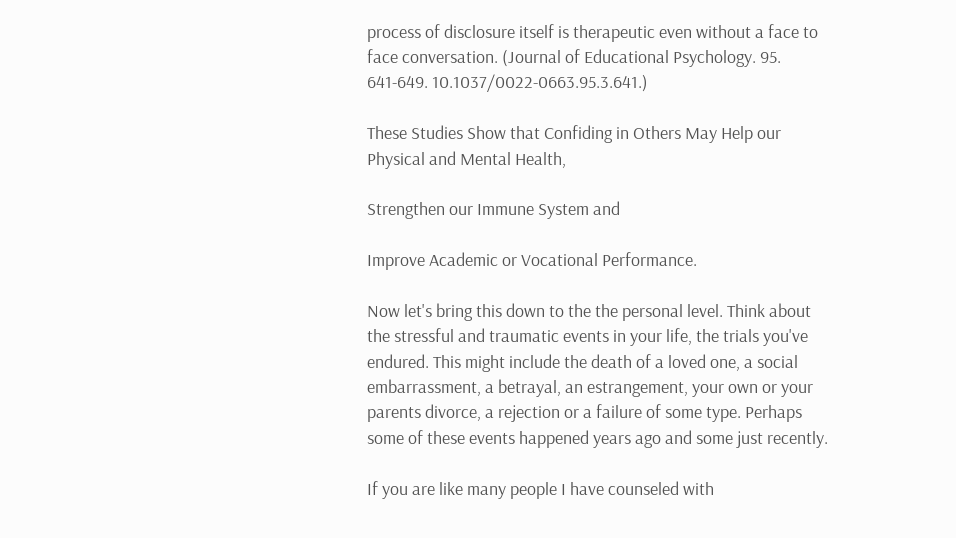process of disclosure itself is therapeutic even without a face to face conversation. (Journal of Educational Psychology. 95. 641-649. 10.1037/0022-0663.95.3.641.)

These Studies Show that Confiding in Others May Help our Physical and Mental Health,

Strengthen our Immune System and

Improve Academic or Vocational Performance.

Now let's bring this down to the the personal level. Think about the stressful and traumatic events in your life, the trials you've endured. This might include the death of a loved one, a social embarrassment, a betrayal, an estrangement, your own or your parents divorce, a rejection or a failure of some type. Perhaps some of these events happened years ago and some just recently.

If you are like many people I have counseled with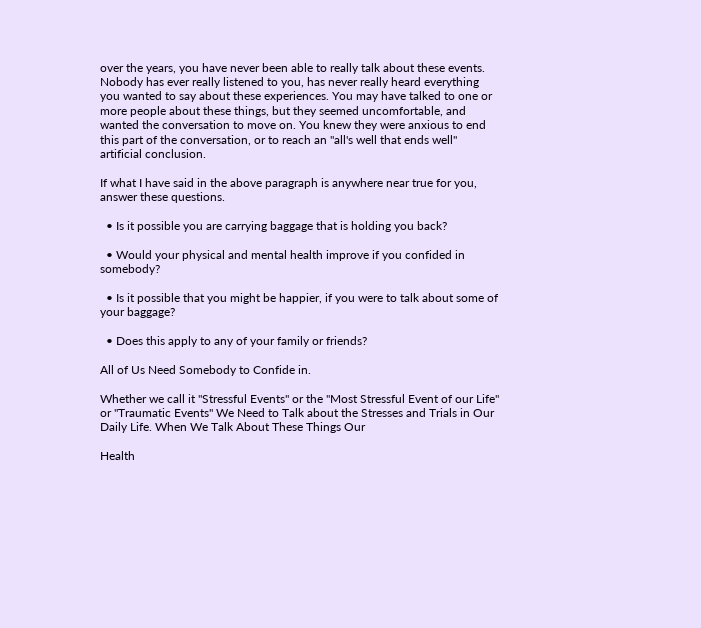over the years, you have never been able to really talk about these events. Nobody has ever really listened to you, has never really heard everything you wanted to say about these experiences. You may have talked to one or more people about these things, but they seemed uncomfortable, and wanted the conversation to move on. You knew they were anxious to end this part of the conversation, or to reach an "all's well that ends well" artificial conclusion.

If what I have said in the above paragraph is anywhere near true for you, answer these questions.

  • Is it possible you are carrying baggage that is holding you back?

  • Would your physical and mental health improve if you confided in somebody?

  • Is it possible that you might be happier, if you were to talk about some of your baggage?

  • Does this apply to any of your family or friends?

All of Us Need Somebody to Confide in.

Whether we call it "Stressful Events" or the "Most Stressful Event of our Life" or "Traumatic Events" We Need to Talk about the Stresses and Trials in Our Daily Life. When We Talk About These Things Our

Health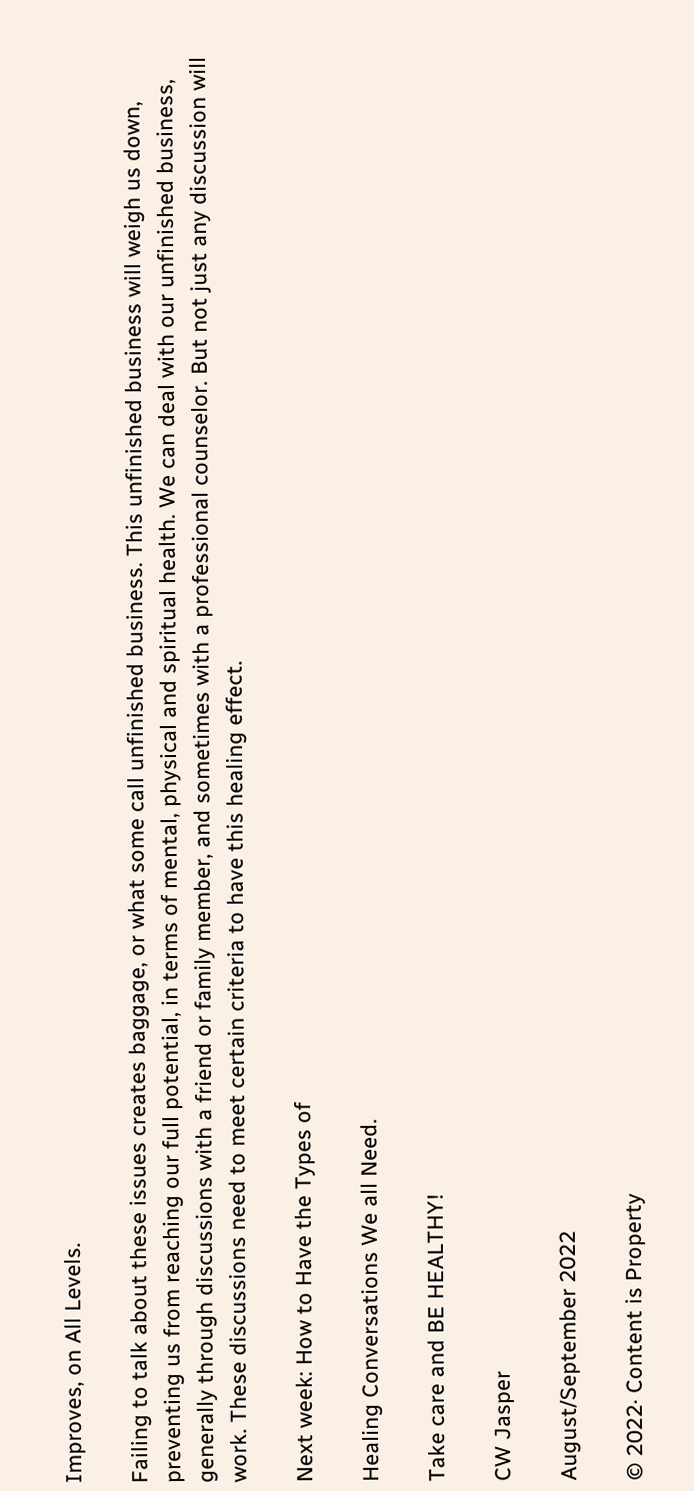Improves, on All Levels.

Failing to talk about these issues creates baggage, or what some call unfinished business. This unfinished business will weigh us down, preventing us from reaching our full potential, in terms of mental, physical and spiritual health. We can deal with our unfinished business, generally through discussions with a friend or family member, and sometimes with a professional counselor. But not just any discussion will work. These discussions need to meet certain criteria to have this healing effect.

Next week: How to Have the Types of

Healing Conversations We all Need.

Take care and BE HEALTHY!

CW Jasper

August/September 2022

© 2022· Content is Property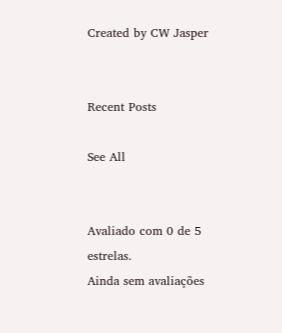Created by CW Jasper


Recent Posts

See All


Avaliado com 0 de 5 estrelas.
Ainda sem avaliações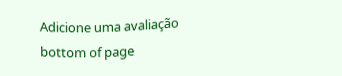Adicione uma avaliação
bottom of page